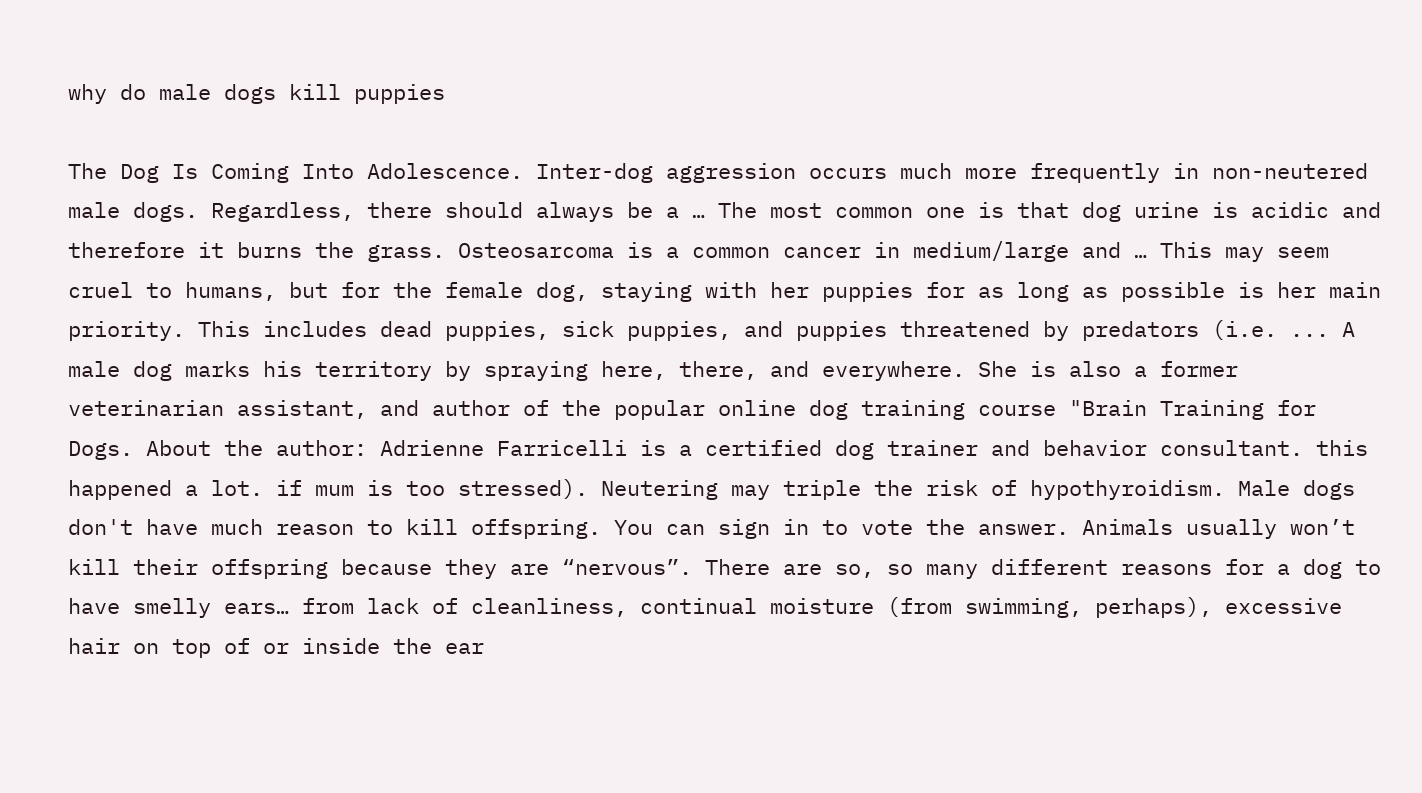why do male dogs kill puppies

The Dog Is Coming Into Adolescence. Inter-dog aggression occurs much more frequently in non-neutered male dogs. Regardless, there should always be a … The most common one is that dog urine is acidic and therefore it burns the grass. Osteosarcoma is a common cancer in medium/large and … This may seem cruel to humans, but for the female dog, staying with her puppies for as long as possible is her main priority. This includes dead puppies, sick puppies, and puppies threatened by predators (i.e. ... A male dog marks his territory by spraying here, there, and everywhere. She is also a former veterinarian assistant, and author of the popular online dog training course "Brain Training for Dogs. About the author: Adrienne Farricelli is a certified dog trainer and behavior consultant. this happened a lot. if mum is too stressed). Neutering may triple the risk of hypothyroidism. Male dogs don't have much reason to kill offspring. You can sign in to vote the answer. Animals usually won’t kill their offspring because they are “nervous”. There are so, so many different reasons for a dog to have smelly ears… from lack of cleanliness, continual moisture (from swimming, perhaps), excessive hair on top of or inside the ear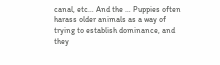canal, etc… And the … Puppies often harass older animals as a way of trying to establish dominance, and they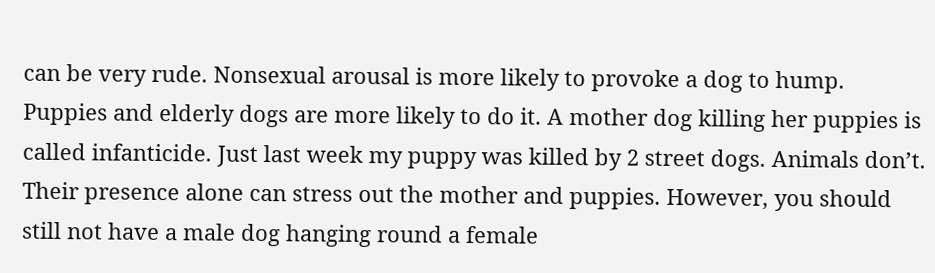can be very rude. Nonsexual arousal is more likely to provoke a dog to hump. Puppies and elderly dogs are more likely to do it. A mother dog killing her puppies is called infanticide. Just last week my puppy was killed by 2 street dogs. Animals don’t. Their presence alone can stress out the mother and puppies. However, you should still not have a male dog hanging round a female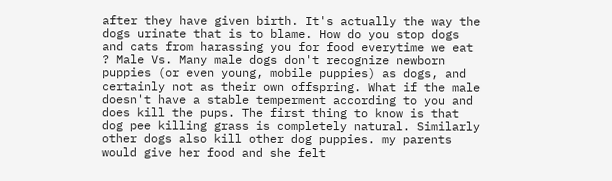after they have given birth. It's actually the way the dogs urinate that is to blame. How do you stop dogs and cats from harassing you for food everytime we eat ? Male Vs. Many male dogs don't recognize newborn puppies (or even young, mobile puppies) as dogs, and certainly not as their own offspring. What if the male doesn't have a stable temperment according to you and does kill the pups. The first thing to know is that dog pee killing grass is completely natural. Similarly other dogs also kill other dog puppies. my parents would give her food and she felt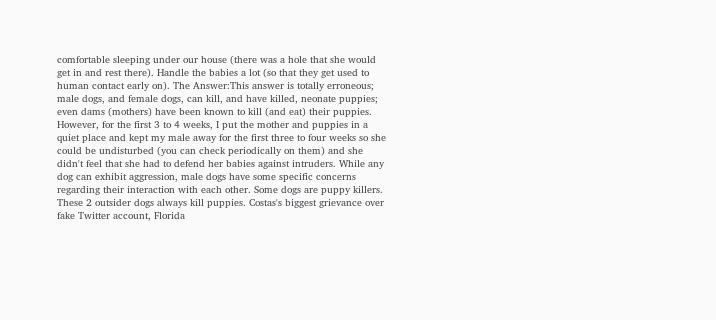comfortable sleeping under our house (there was a hole that she would get in and rest there). Handle the babies a lot (so that they get used to human contact early on). The Answer:This answer is totally erroneous; male dogs, and female dogs, can kill, and have killed, neonate puppies; even dams (mothers) have been known to kill (and eat) their puppies. However, for the first 3 to 4 weeks, I put the mother and puppies in a quiet place and kept my male away for the first three to four weeks so she could be undisturbed (you can check periodically on them) and she didn't feel that she had to defend her babies against intruders. While any dog can exhibit aggression, male dogs have some specific concerns regarding their interaction with each other. Some dogs are puppy killers. These 2 outsider dogs always kill puppies. Costas's biggest grievance over fake Twitter account, Florida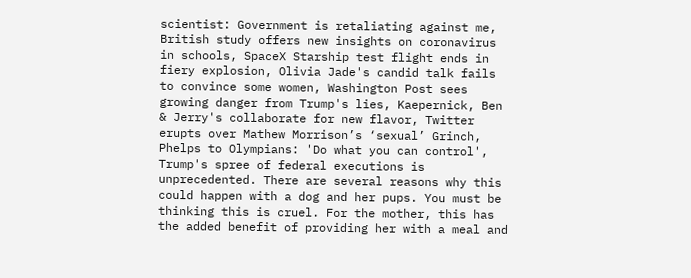scientist: Government is retaliating against me, British study offers new insights on coronavirus in schools, SpaceX Starship test flight ends in fiery explosion, Olivia Jade's candid talk fails to convince some women, Washington Post sees growing danger from Trump's lies, Kaepernick, Ben & Jerry's collaborate for new flavor, Twitter erupts over Mathew Morrison’s ‘sexual’ Grinch, Phelps to Olympians: 'Do what you can control', Trump's spree of federal executions is unprecedented. There are several reasons why this could happen with a dog and her pups. You must be thinking this is cruel. For the mother, this has the added benefit of providing her with a meal and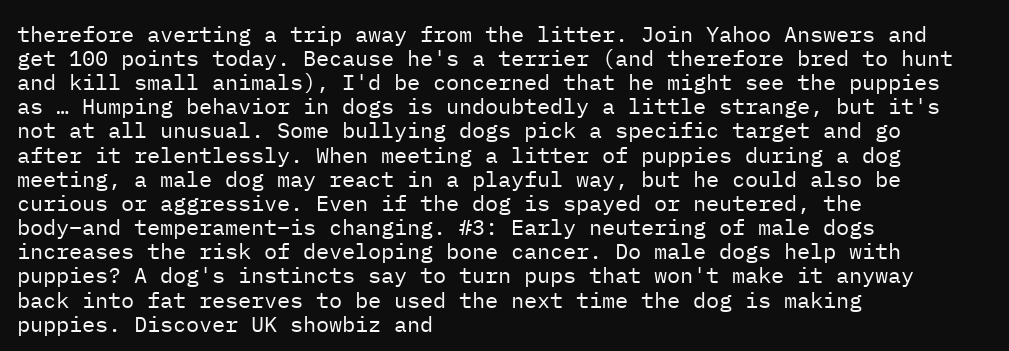therefore averting a trip away from the litter. Join Yahoo Answers and get 100 points today. Because he's a terrier (and therefore bred to hunt and kill small animals), I'd be concerned that he might see the puppies as … Humping behavior in dogs is undoubtedly a little strange, but it's not at all unusual. Some bullying dogs pick a specific target and go after it relentlessly. When meeting a litter of puppies during a dog meeting, a male dog may react in a playful way, but he could also be curious or aggressive. Even if the dog is spayed or neutered, the body–and temperament–is changing. #3: Early neutering of male dogs increases the risk of developing bone cancer. Do male dogs help with puppies? A dog's instincts say to turn pups that won't make it anyway back into fat reserves to be used the next time the dog is making puppies. Discover UK showbiz and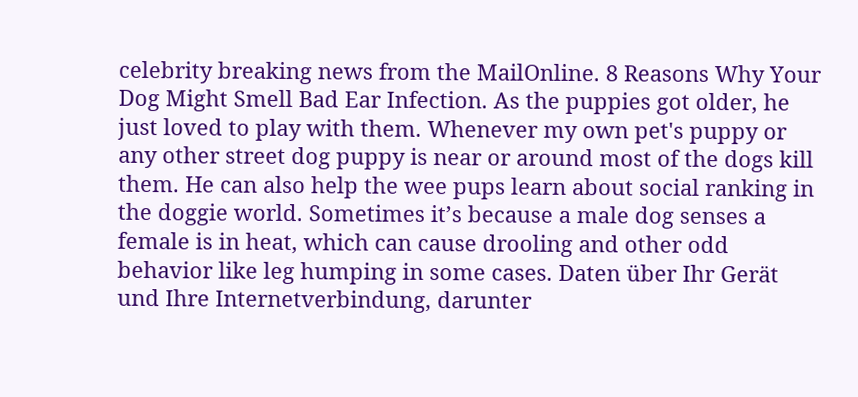celebrity breaking news from the MailOnline. 8 Reasons Why Your Dog Might Smell Bad Ear Infection. As the puppies got older, he just loved to play with them. Whenever my own pet's puppy or any other street dog puppy is near or around most of the dogs kill them. He can also help the wee pups learn about social ranking in the doggie world. Sometimes it’s because a male dog senses a female is in heat, which can cause drooling and other odd behavior like leg humping in some cases. Daten über Ihr Gerät und Ihre Internetverbindung, darunter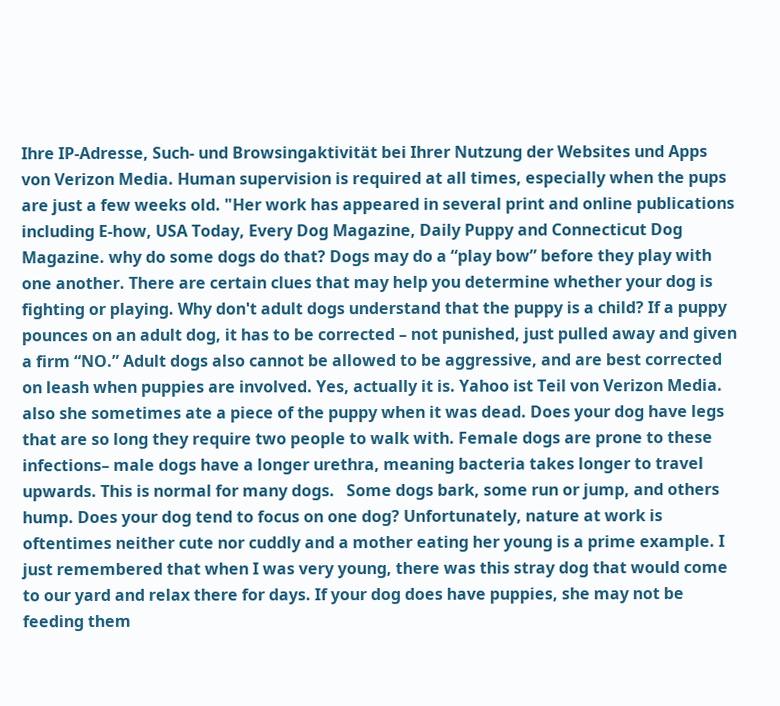Ihre IP-Adresse, Such- und Browsingaktivität bei Ihrer Nutzung der Websites und Apps von Verizon Media. Human supervision is required at all times, especially when the pups are just a few weeks old. "Her work has appeared in several print and online publications including E-how, USA Today, Every Dog Magazine, Daily Puppy and Connecticut Dog Magazine. why do some dogs do that? Dogs may do a “play bow” before they play with one another. There are certain clues that may help you determine whether your dog is fighting or playing. Why don't adult dogs understand that the puppy is a child? If a puppy pounces on an adult dog, it has to be corrected – not punished, just pulled away and given a firm “NO.” Adult dogs also cannot be allowed to be aggressive, and are best corrected on leash when puppies are involved. Yes, actually it is. Yahoo ist Teil von Verizon Media. also she sometimes ate a piece of the puppy when it was dead. Does your dog have legs that are so long they require two people to walk with. Female dogs are prone to these infections– male dogs have a longer urethra, meaning bacteria takes longer to travel upwards. This is normal for many dogs.   Some dogs bark, some run or jump, and others hump. Does your dog tend to focus on one dog? Unfortunately, nature at work is oftentimes neither cute nor cuddly and a mother eating her young is a prime example. I just remembered that when I was very young, there was this stray dog that would come to our yard and relax there for days. If your dog does have puppies, she may not be feeding them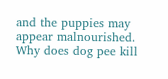and the puppies may appear malnourished. Why does dog pee kill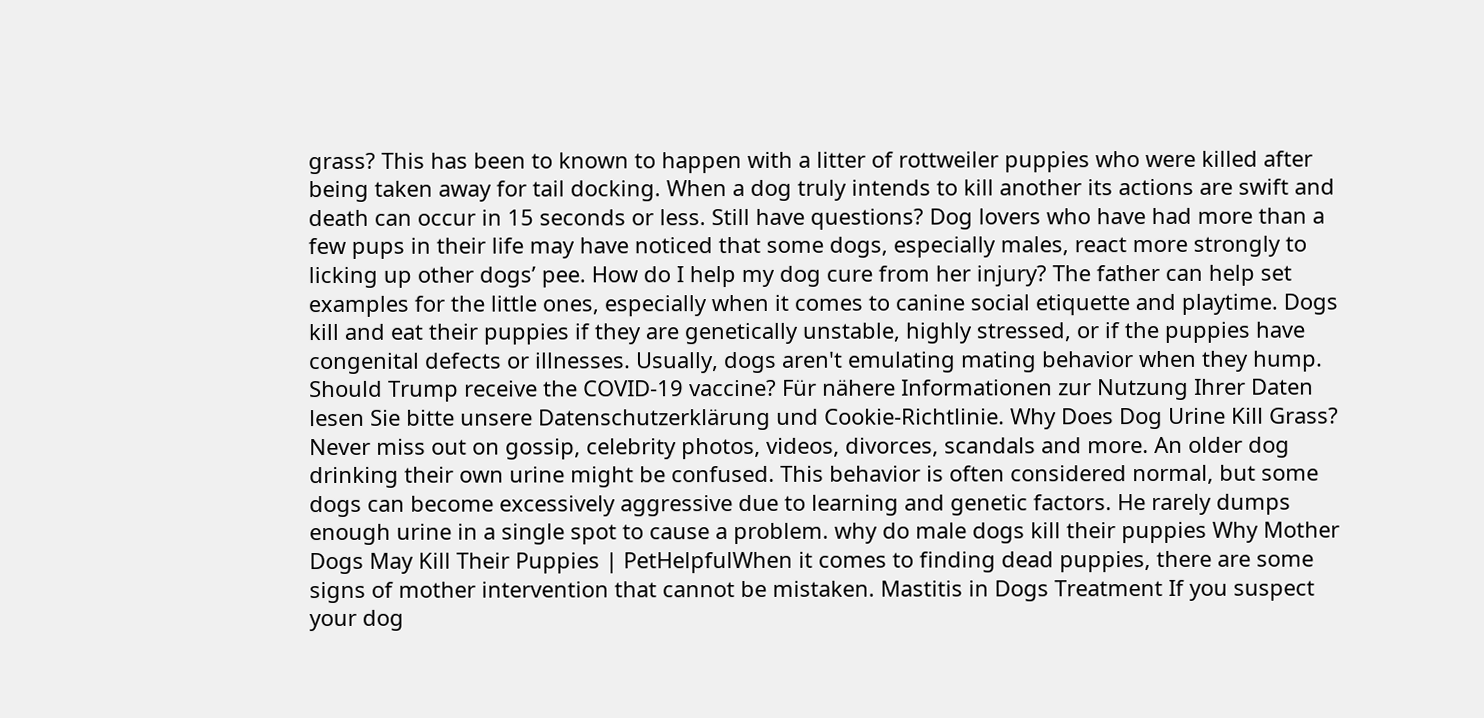grass? This has been to known to happen with a litter of rottweiler puppies who were killed after being taken away for tail docking. When a dog truly intends to kill another its actions are swift and death can occur in 15 seconds or less. Still have questions? Dog lovers who have had more than a few pups in their life may have noticed that some dogs, especially males, react more strongly to licking up other dogs’ pee. How do I help my dog cure from her injury? The father can help set examples for the little ones, especially when it comes to canine social etiquette and playtime. Dogs kill and eat their puppies if they are genetically unstable, highly stressed, or if the puppies have congenital defects or illnesses. Usually, dogs aren't emulating mating behavior when they hump. Should Trump receive the COVID-19 vaccine? Für nähere Informationen zur Nutzung Ihrer Daten lesen Sie bitte unsere Datenschutzerklärung und Cookie-Richtlinie. Why Does Dog Urine Kill Grass? Never miss out on gossip, celebrity photos, videos, divorces, scandals and more. An older dog drinking their own urine might be confused. This behavior is often considered normal, but some dogs can become excessively aggressive due to learning and genetic factors. He rarely dumps enough urine in a single spot to cause a problem. why do male dogs kill their puppies Why Mother Dogs May Kill Their Puppies | PetHelpfulWhen it comes to finding dead puppies, there are some signs of mother intervention that cannot be mistaken. Mastitis in Dogs Treatment If you suspect your dog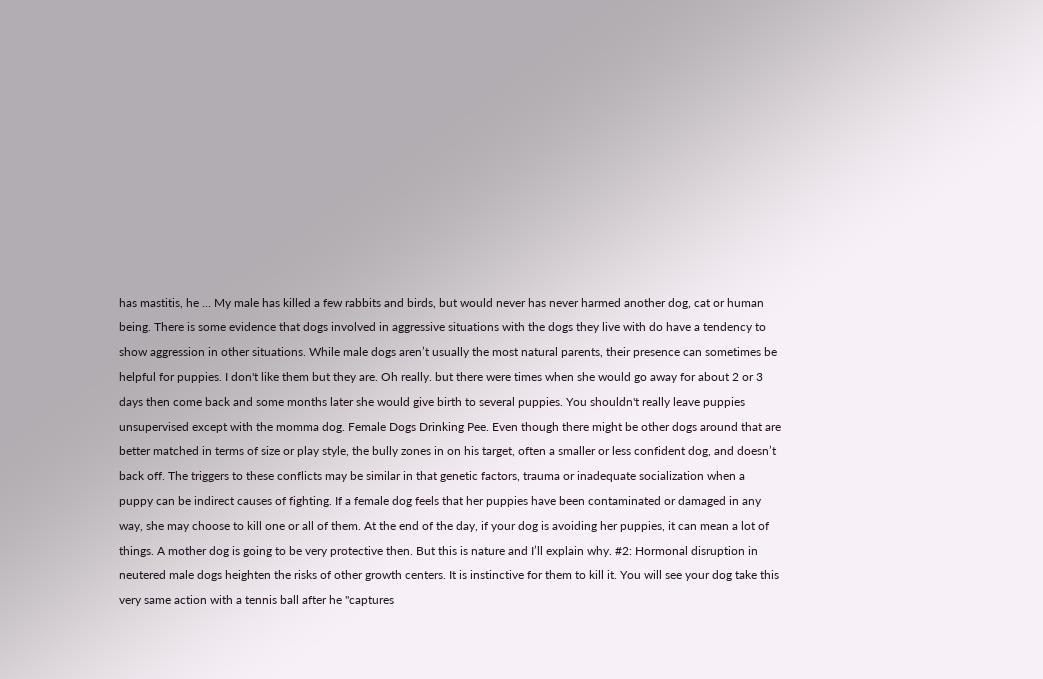has mastitis, he … My male has killed a few rabbits and birds, but would never has never harmed another dog, cat or human being. There is some evidence that dogs involved in aggressive situations with the dogs they live with do have a tendency to show aggression in other situations. While male dogs aren’t usually the most natural parents, their presence can sometimes be helpful for puppies. I don't like them but they are. Oh really. but there were times when she would go away for about 2 or 3 days then come back and some months later she would give birth to several puppies. You shouldn't really leave puppies unsupervised except with the momma dog. Female Dogs Drinking Pee. Even though there might be other dogs around that are better matched in terms of size or play style, the bully zones in on his target, often a smaller or less confident dog, and doesn’t back off. The triggers to these conflicts may be similar in that genetic factors, trauma or inadequate socialization when a puppy can be indirect causes of fighting. If a female dog feels that her puppies have been contaminated or damaged in any way, she may choose to kill one or all of them. At the end of the day, if your dog is avoiding her puppies, it can mean a lot of things. A mother dog is going to be very protective then. But this is nature and I’ll explain why. #2: Hormonal disruption in neutered male dogs heighten the risks of other growth centers. It is instinctive for them to kill it. You will see your dog take this very same action with a tennis ball after he "captures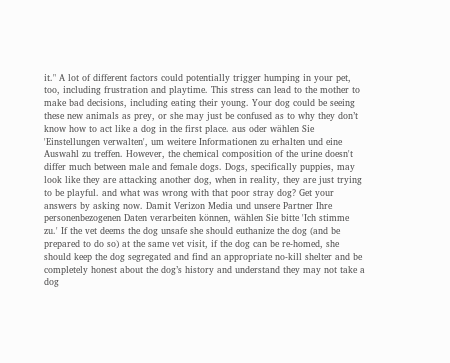it." A lot of different factors could potentially trigger humping in your pet, too, including frustration and playtime. This stress can lead to the mother to make bad decisions, including eating their young. Your dog could be seeing these new animals as prey, or she may just be confused as to why they don’t know how to act like a dog in the first place. aus oder wählen Sie 'Einstellungen verwalten', um weitere Informationen zu erhalten und eine Auswahl zu treffen. However, the chemical composition of the urine doesn't differ much between male and female dogs. Dogs, specifically puppies, may look like they are attacking another dog, when in reality, they are just trying to be playful. and what was wrong with that poor stray dog? Get your answers by asking now. Damit Verizon Media und unsere Partner Ihre personenbezogenen Daten verarbeiten können, wählen Sie bitte 'Ich stimme zu.' If the vet deems the dog unsafe she should euthanize the dog (and be prepared to do so) at the same vet visit, if the dog can be re-homed, she should keep the dog segregated and find an appropriate no-kill shelter and be completely honest about the dog’s history and understand they may not take a dog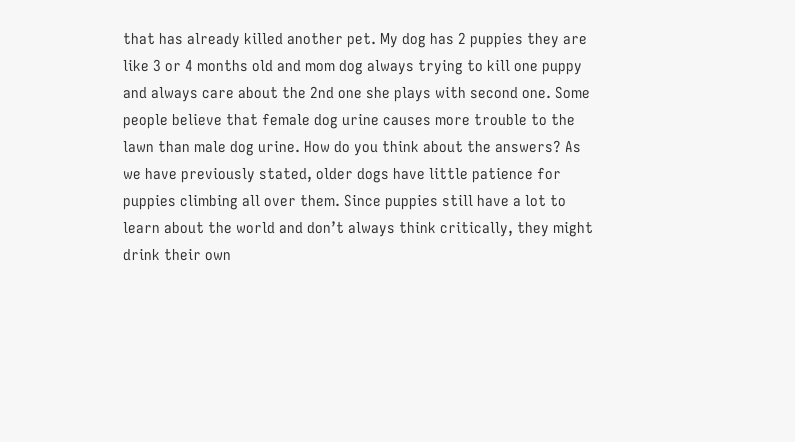that has already killed another pet. My dog has 2 puppies they are like 3 or 4 months old and mom dog always trying to kill one puppy and always care about the 2nd one she plays with second one. Some people believe that female dog urine causes more trouble to the lawn than male dog urine. How do you think about the answers? As we have previously stated, older dogs have little patience for puppies climbing all over them. Since puppies still have a lot to learn about the world and don’t always think critically, they might drink their own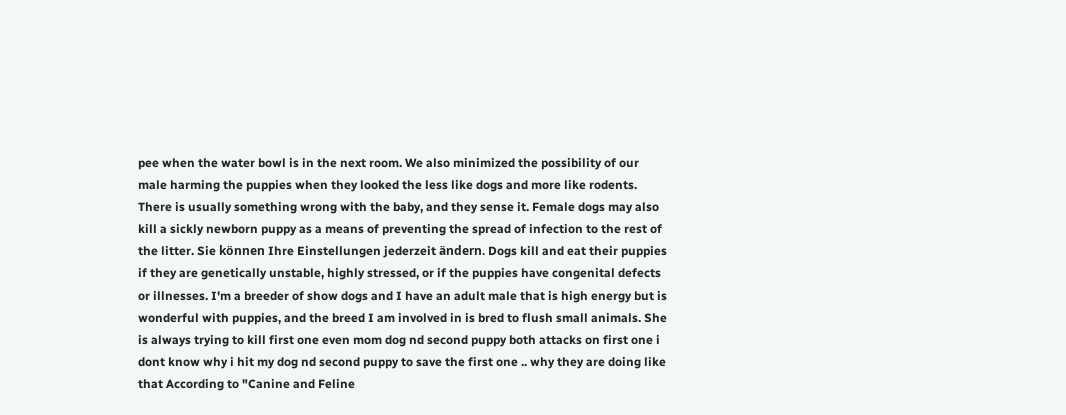pee when the water bowl is in the next room. We also minimized the possibility of our male harming the puppies when they looked the less like dogs and more like rodents. There is usually something wrong with the baby, and they sense it. Female dogs may also kill a sickly newborn puppy as a means of preventing the spread of infection to the rest of the litter. Sie können Ihre Einstellungen jederzeit ändern. Dogs kill and eat their puppies if they are genetically unstable, highly stressed, or if the puppies have congenital defects or illnesses. I'm a breeder of show dogs and I have an adult male that is high energy but is wonderful with puppies, and the breed I am involved in is bred to flush small animals. She is always trying to kill first one even mom dog nd second puppy both attacks on first one i dont know why i hit my dog nd second puppy to save the first one .. why they are doing like that According to "Canine and Feline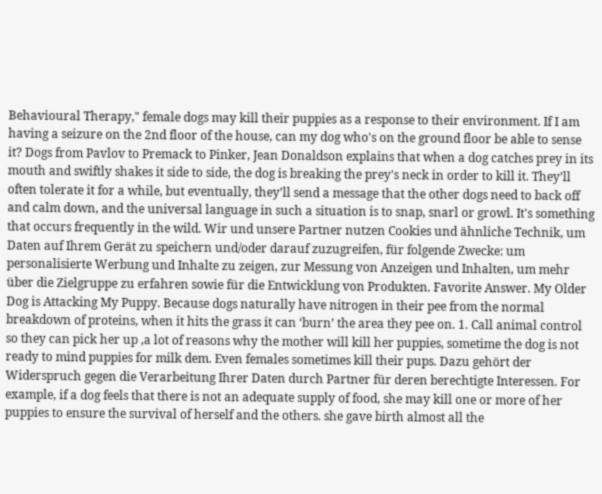Behavioural Therapy," female dogs may kill their puppies as a response to their environment. If I am having a seizure on the 2nd floor of the house, can my dog who's on the ground floor be able to sense it? Dogs from Pavlov to Premack to Pinker, Jean Donaldson explains that when a dog catches prey in its mouth and swiftly shakes it side to side, the dog is breaking the prey's neck in order to kill it. They’ll often tolerate it for a while, but eventually, they’ll send a message that the other dogs need to back off and calm down, and the universal language in such a situation is to snap, snarl or growl. It's something that occurs frequently in the wild. Wir und unsere Partner nutzen Cookies und ähnliche Technik, um Daten auf Ihrem Gerät zu speichern und/oder darauf zuzugreifen, für folgende Zwecke: um personalisierte Werbung und Inhalte zu zeigen, zur Messung von Anzeigen und Inhalten, um mehr über die Zielgruppe zu erfahren sowie für die Entwicklung von Produkten. Favorite Answer. My Older Dog is Attacking My Puppy. Because dogs naturally have nitrogen in their pee from the normal breakdown of proteins, when it hits the grass it can ‘burn’ the area they pee on. 1. Call animal control so they can pick her up ,a lot of reasons why the mother will kill her puppies, sometime the dog is not ready to mind puppies for milk dem. Even females sometimes kill their pups. Dazu gehört der Widerspruch gegen die Verarbeitung Ihrer Daten durch Partner für deren berechtigte Interessen. For example, if a dog feels that there is not an adequate supply of food, she may kill one or more of her puppies to ensure the survival of herself and the others. she gave birth almost all the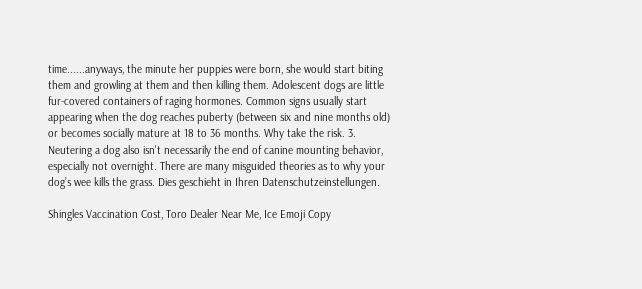time......anyways, the minute her puppies were born, she would start biting them and growling at them and then killing them. Adolescent dogs are little fur-covered containers of raging hormones. Common signs usually start appearing when the dog reaches puberty (between six and nine months old) or becomes socially mature at 18 to 36 months. Why take the risk. 3. Neutering a dog also isn't necessarily the end of canine mounting behavior, especially not overnight. There are many misguided theories as to why your dog’s wee kills the grass. Dies geschieht in Ihren Datenschutzeinstellungen.

Shingles Vaccination Cost, Toro Dealer Near Me, Ice Emoji Copy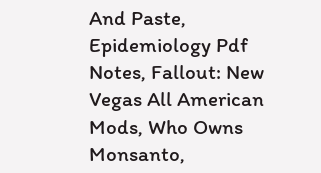And Paste, Epidemiology Pdf Notes, Fallout: New Vegas All American Mods, Who Owns Monsanto,